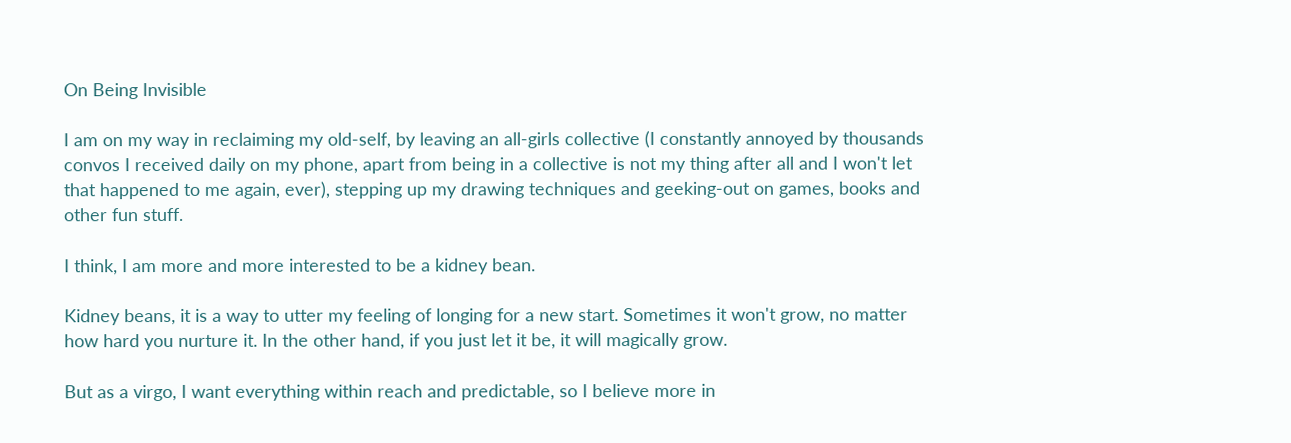On Being Invisible

I am on my way in reclaiming my old-self, by leaving an all-girls collective (I constantly annoyed by thousands convos I received daily on my phone, apart from being in a collective is not my thing after all and I won't let that happened to me again, ever), stepping up my drawing techniques and geeking-out on games, books and other fun stuff.

I think, I am more and more interested to be a kidney bean.

Kidney beans, it is a way to utter my feeling of longing for a new start. Sometimes it won't grow, no matter how hard you nurture it. In the other hand, if you just let it be, it will magically grow.

But as a virgo, I want everything within reach and predictable, so I believe more in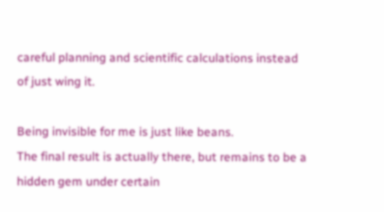careful planning and scientific calculations instead of just wing it.

Being invisible for me is just like beans.
The final result is actually there, but remains to be a hidden gem under certain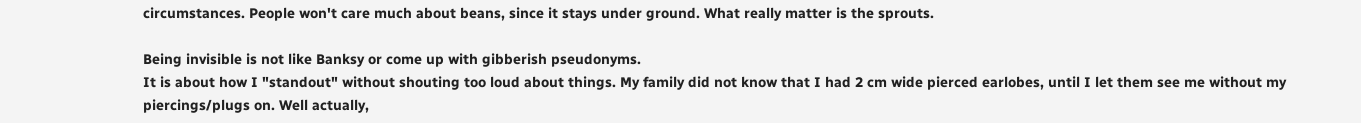circumstances. People won't care much about beans, since it stays under ground. What really matter is the sprouts.

Being invisible is not like Banksy or come up with gibberish pseudonyms.
It is about how I "standout" without shouting too loud about things. My family did not know that I had 2 cm wide pierced earlobes, until I let them see me without my piercings/plugs on. Well actually,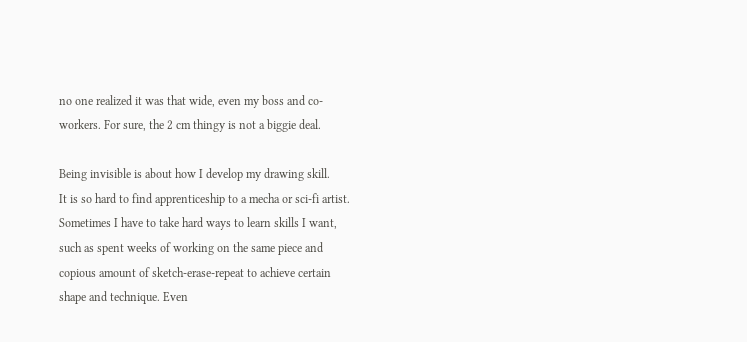no one realized it was that wide, even my boss and co-workers. For sure, the 2 cm thingy is not a biggie deal.

Being invisible is about how I develop my drawing skill.
It is so hard to find apprenticeship to a mecha or sci-fi artist. Sometimes I have to take hard ways to learn skills I want, such as spent weeks of working on the same piece and copious amount of sketch-erase-repeat to achieve certain shape and technique. Even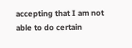accepting that I am not able to do certain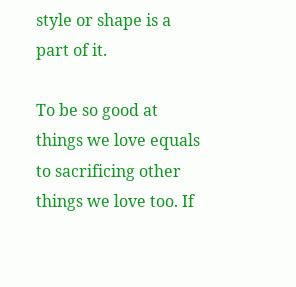style or shape is a part of it.

To be so good at things we love equals to sacrificing other things we love too. If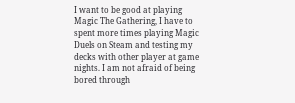I want to be good at playing Magic The Gathering, I have to spent more times playing Magic Duels on Steam and testing my decks with other player at game nights. I am not afraid of being bored through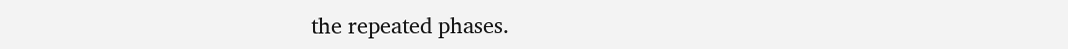the repeated phases.